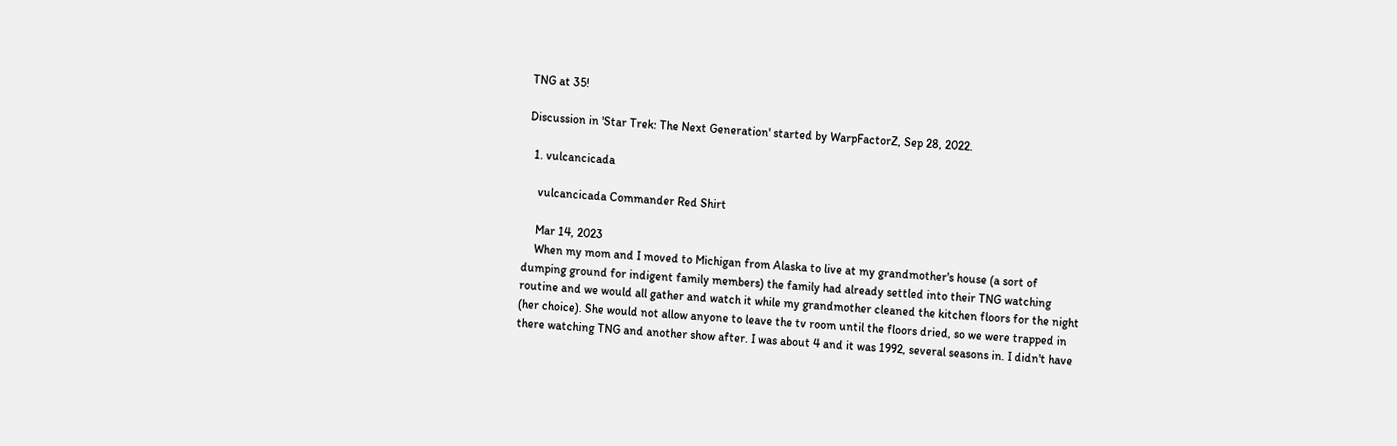TNG at 35!

Discussion in 'Star Trek: The Next Generation' started by WarpFactorZ, Sep 28, 2022.

  1. vulcancicada

    vulcancicada Commander Red Shirt

    Mar 14, 2023
    When my mom and I moved to Michigan from Alaska to live at my grandmother's house (a sort of dumping ground for indigent family members) the family had already settled into their TNG watching routine and we would all gather and watch it while my grandmother cleaned the kitchen floors for the night (her choice). She would not allow anyone to leave the tv room until the floors dried, so we were trapped in there watching TNG and another show after. I was about 4 and it was 1992, several seasons in. I didn't have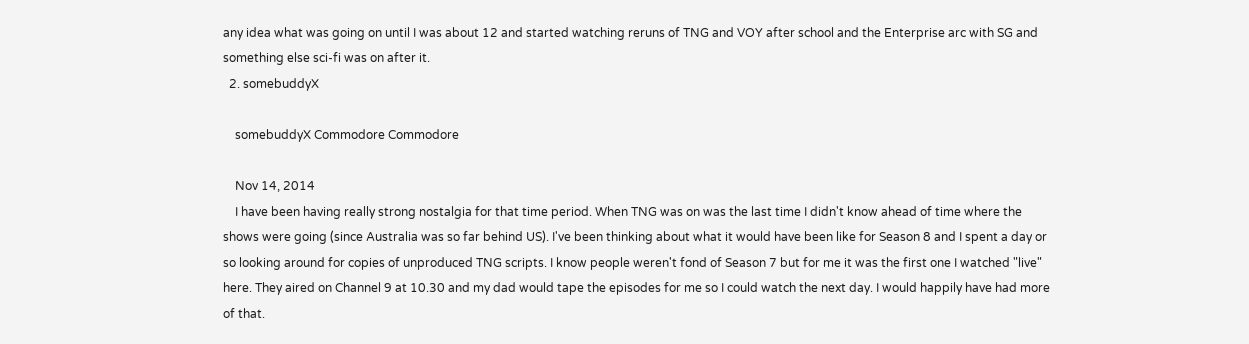any idea what was going on until I was about 12 and started watching reruns of TNG and VOY after school and the Enterprise arc with SG and something else sci-fi was on after it.
  2. somebuddyX

    somebuddyX Commodore Commodore

    Nov 14, 2014
    I have been having really strong nostalgia for that time period. When TNG was on was the last time I didn't know ahead of time where the shows were going (since Australia was so far behind US). I've been thinking about what it would have been like for Season 8 and I spent a day or so looking around for copies of unproduced TNG scripts. I know people weren't fond of Season 7 but for me it was the first one I watched "live" here. They aired on Channel 9 at 10.30 and my dad would tape the episodes for me so I could watch the next day. I would happily have had more of that.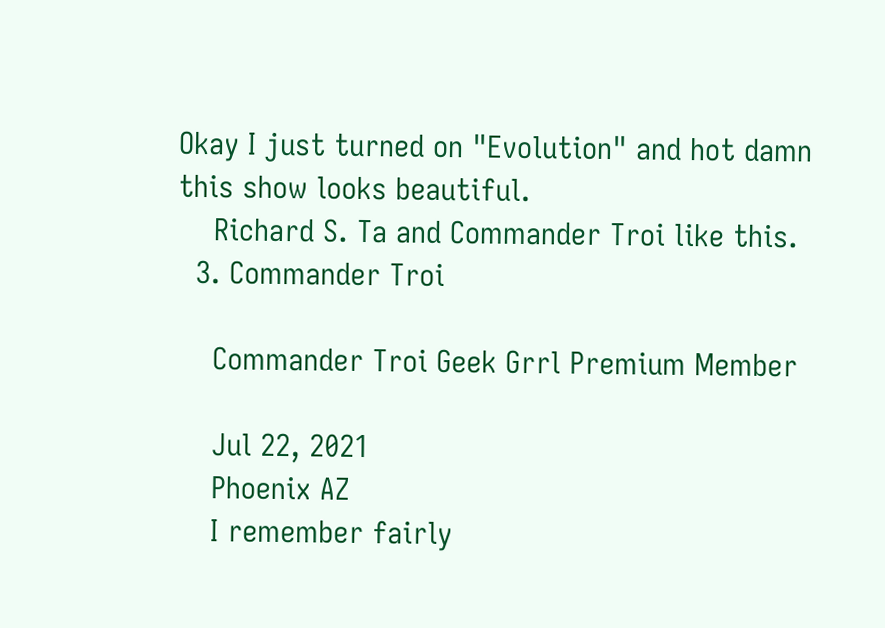Okay I just turned on "Evolution" and hot damn this show looks beautiful.
    Richard S. Ta and Commander Troi like this.
  3. Commander Troi

    Commander Troi Geek Grrl Premium Member

    Jul 22, 2021
    Phoenix AZ
    I remember fairly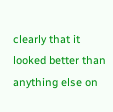clearly that it looked better than anything else on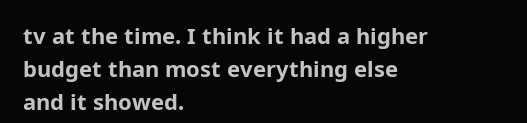tv at the time. I think it had a higher budget than most everything else and it showed.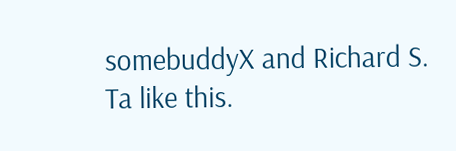somebuddyX and Richard S. Ta like this.